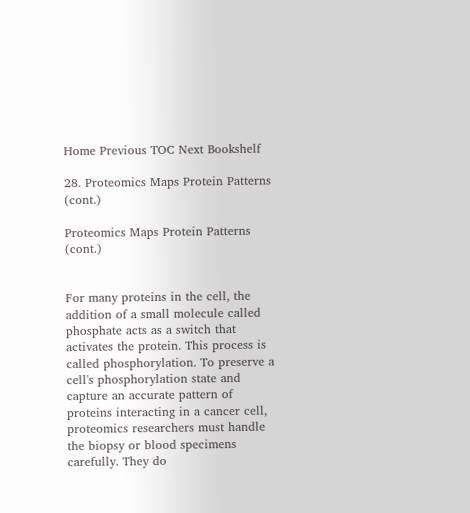Home Previous TOC Next Bookshelf

28. Proteomics Maps Protein Patterns (cont.)

Proteomics Maps Protein Patterns (cont.)


For many proteins in the cell, the addition of a small molecule called phosphate acts as a switch that activates the protein. This process is called phosphorylation. To preserve a cell's phosphorylation state and capture an accurate pattern of proteins interacting in a cancer cell, proteomics researchers must handle the biopsy or blood specimens carefully. They do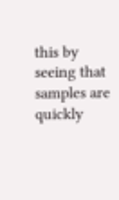this by seeing that samples are quickly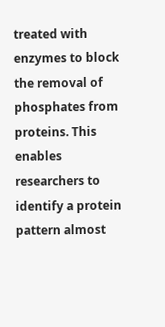treated with enzymes to block the removal of phosphates from proteins. This enables researchers to identify a protein pattern almost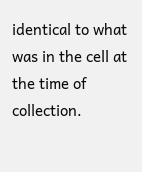identical to what was in the cell at the time of collection.